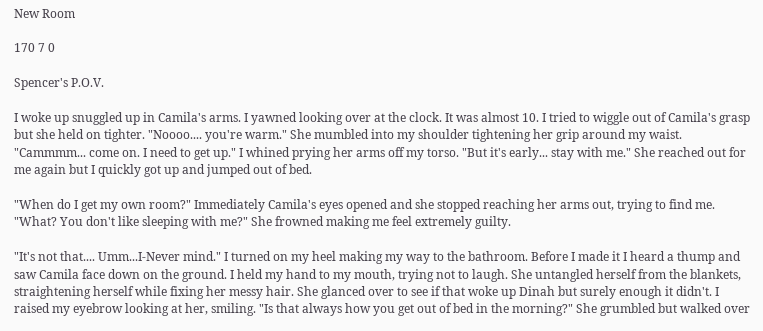New Room

170 7 0

Spencer's P.O.V.

I woke up snuggled up in Camila's arms. I yawned looking over at the clock. It was almost 10. I tried to wiggle out of Camila's grasp but she held on tighter. "Noooo.... you're warm." She mumbled into my shoulder tightening her grip around my waist. "Cammmm... come on. I need to get up." I whined prying her arms off my torso. "But it's early... stay with me." She reached out for me again but I quickly got up and jumped out of bed.

"When do I get my own room?" Immediately Camila's eyes opened and she stopped reaching her arms out, trying to find me. "What? You don't like sleeping with me?" She frowned making me feel extremely guilty.

"It's not that.... Umm...I-Never mind." I turned on my heel making my way to the bathroom. Before I made it I heard a thump and saw Camila face down on the ground. I held my hand to my mouth, trying not to laugh. She untangled herself from the blankets, straightening herself while fixing her messy hair. She glanced over to see if that woke up Dinah but surely enough it didn't. I raised my eyebrow looking at her, smiling. "Is that always how you get out of bed in the morning?" She grumbled but walked over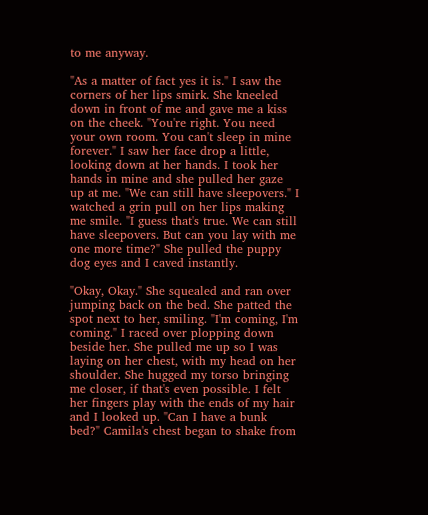to me anyway.

"As a matter of fact yes it is." I saw the corners of her lips smirk. She kneeled down in front of me and gave me a kiss on the cheek. "You're right. You need your own room. You can't sleep in mine forever." I saw her face drop a little, looking down at her hands. I took her hands in mine and she pulled her gaze up at me. "We can still have sleepovers." I watched a grin pull on her lips making me smile. "I guess that's true. We can still have sleepovers. But can you lay with me one more time?" She pulled the puppy dog eyes and I caved instantly.

"Okay, Okay." She squealed and ran over jumping back on the bed. She patted the spot next to her, smiling. "I'm coming, I'm coming." I raced over plopping down beside her. She pulled me up so I was laying on her chest, with my head on her shoulder. She hugged my torso bringing me closer, if that's even possible. I felt her fingers play with the ends of my hair and I looked up. "Can I have a bunk bed?" Camila's chest began to shake from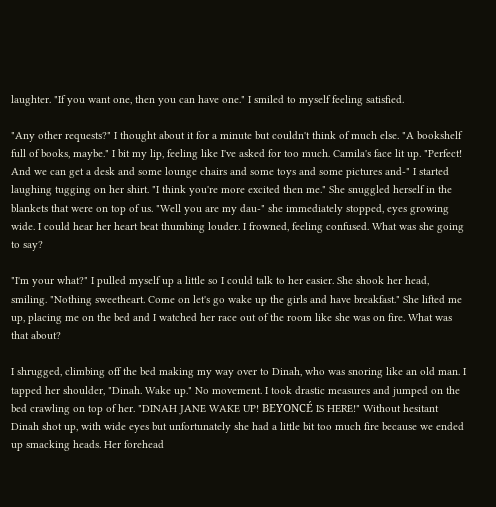laughter. "If you want one, then you can have one." I smiled to myself feeling satisfied.

"Any other requests?" I thought about it for a minute but couldn't think of much else. "A bookshelf full of books, maybe." I bit my lip, feeling like I've asked for too much. Camila's face lit up. "Perfect! And we can get a desk and some lounge chairs and some toys and some pictures and-" I started laughing tugging on her shirt. "I think you're more excited then me." She snuggled herself in the blankets that were on top of us. "Well you are my dau-" she immediately stopped, eyes growing wide. I could hear her heart beat thumbing louder. I frowned, feeling confused. What was she going to say?

"I'm your what?" I pulled myself up a little so I could talk to her easier. She shook her head, smiling. "Nothing sweetheart. Come on let's go wake up the girls and have breakfast." She lifted me up, placing me on the bed and I watched her race out of the room like she was on fire. What was that about?

I shrugged, climbing off the bed making my way over to Dinah, who was snoring like an old man. I tapped her shoulder, "Dinah. Wake up." No movement. I took drastic measures and jumped on the bed crawling on top of her. "DINAH JANE WAKE UP! BEYONCÉ IS HERE!" Without hesitant Dinah shot up, with wide eyes but unfortunately she had a little bit too much fire because we ended up smacking heads. Her forehead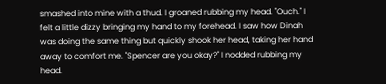smashed into mine with a thud. I groaned rubbing my head. "Ouch." I felt a little dizzy bringing my hand to my forehead. I saw how Dinah was doing the same thing but quickly shook her head, taking her hand away to comfort me. "Spencer are you okay?" I nodded rubbing my head.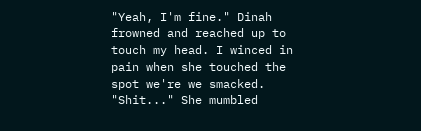"Yeah, I'm fine." Dinah frowned and reached up to touch my head. I winced in pain when she touched the spot we're we smacked. "Shit..." She mumbled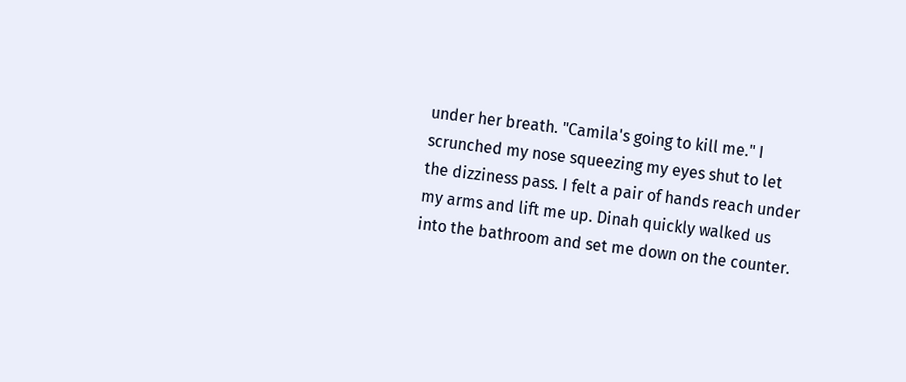under her breath. "Camila's going to kill me." I scrunched my nose squeezing my eyes shut to let the dizziness pass. I felt a pair of hands reach under my arms and lift me up. Dinah quickly walked us into the bathroom and set me down on the counter.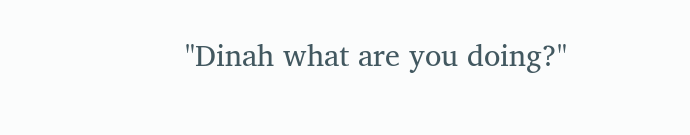"Dinah what are you doing?"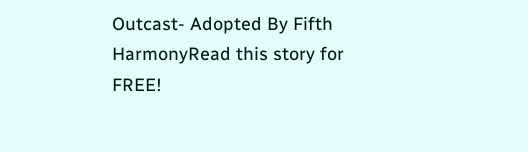Outcast- Adopted By Fifth HarmonyRead this story for FREE!